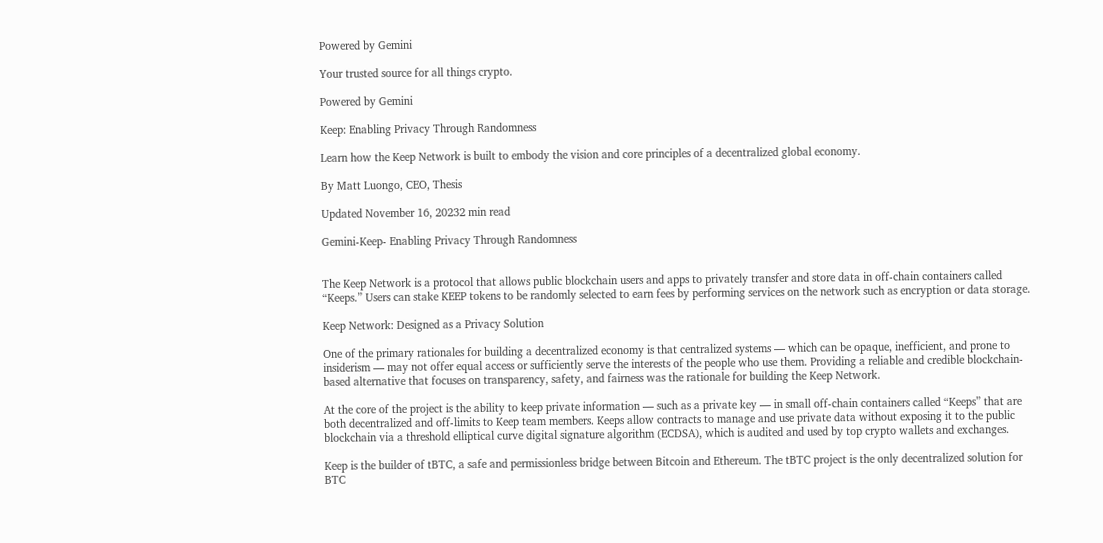Powered by Gemini

Your trusted source for all things crypto.

Powered by Gemini

Keep: Enabling Privacy Through Randomness

Learn how the Keep Network is built to embody the vision and core principles of a decentralized global economy.

By Matt Luongo, CEO, Thesis

Updated November 16, 20232 min read

Gemini-Keep- Enabling Privacy Through Randomness


The Keep Network is a protocol that allows public blockchain users and apps to privately transfer and store data in off-chain containers called “Keeps.” Users can stake KEEP tokens to be randomly selected to earn fees by performing services on the network such as encryption or data storage.

Keep Network: Designed as a Privacy Solution

One of the primary rationales for building a decentralized economy is that centralized systems — which can be opaque, inefficient, and prone to insiderism — may not offer equal access or sufficiently serve the interests of the people who use them. Providing a reliable and credible blockchain-based alternative that focuses on transparency, safety, and fairness was the rationale for building the Keep Network.

At the core of the project is the ability to keep private information — such as a private key — in small off-chain containers called “Keeps” that are both decentralized and off-limits to Keep team members. Keeps allow contracts to manage and use private data without exposing it to the public blockchain via a threshold elliptical curve digital signature algorithm (ECDSA), which is audited and used by top crypto wallets and exchanges.

Keep is the builder of tBTC, a safe and permissionless bridge between Bitcoin and Ethereum. The tBTC project is the only decentralized solution for BTC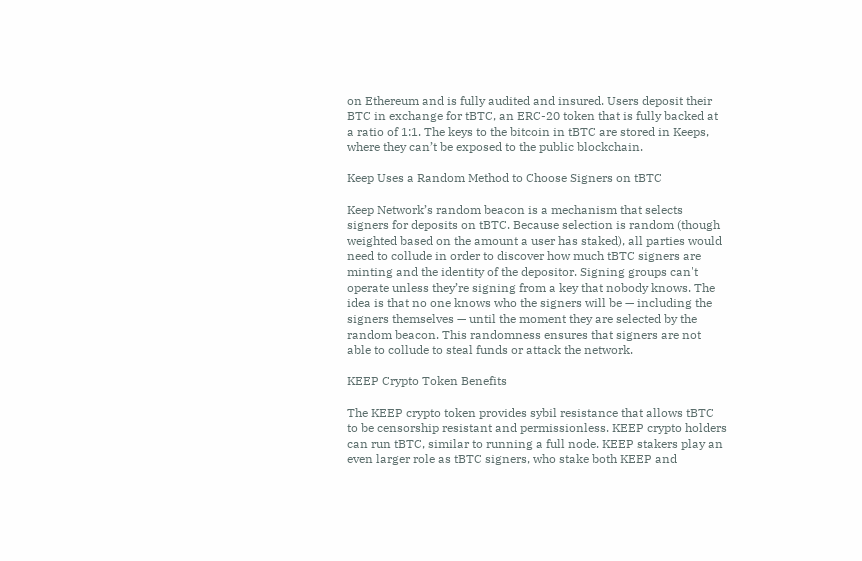on Ethereum and is fully audited and insured. Users deposit their BTC in exchange for tBTC, an ERC-20 token that is fully backed at a ratio of 1:1. The keys to the bitcoin in tBTC are stored in Keeps, where they can’t be exposed to the public blockchain.

Keep Uses a Random Method to Choose Signers on tBTC

Keep Network’s random beacon is a mechanism that selects signers for deposits on tBTC. Because selection is random (though weighted based on the amount a user has staked), all parties would need to collude in order to discover how much tBTC signers are minting and the identity of the depositor. Signing groups can't operate unless they’re signing from a key that nobody knows. The idea is that no one knows who the signers will be — including the signers themselves — until the moment they are selected by the random beacon. This randomness ensures that signers are not able to collude to steal funds or attack the network.

KEEP Crypto Token Benefits

The KEEP crypto token provides sybil resistance that allows tBTC to be censorship resistant and permissionless. KEEP crypto holders can run tBTC, similar to running a full node. KEEP stakers play an even larger role as tBTC signers, who stake both KEEP and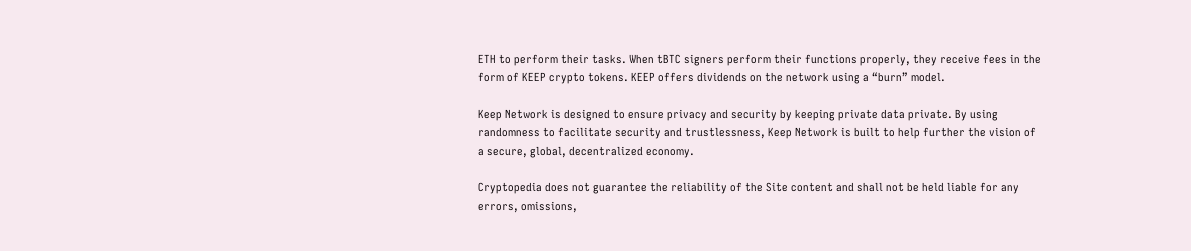ETH to perform their tasks. When tBTC signers perform their functions properly, they receive fees in the form of KEEP crypto tokens. KEEP offers dividends on the network using a “burn” model.

Keep Network is designed to ensure privacy and security by keeping private data private. By using randomness to facilitate security and trustlessness, Keep Network is built to help further the vision of a secure, global, decentralized economy.

Cryptopedia does not guarantee the reliability of the Site content and shall not be held liable for any errors, omissions,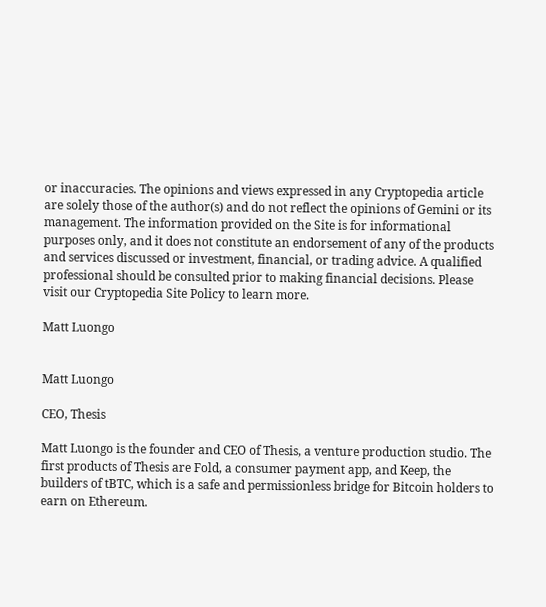or inaccuracies. The opinions and views expressed in any Cryptopedia article are solely those of the author(s) and do not reflect the opinions of Gemini or its management. The information provided on the Site is for informational purposes only, and it does not constitute an endorsement of any of the products and services discussed or investment, financial, or trading advice. A qualified professional should be consulted prior to making financial decisions. Please visit our Cryptopedia Site Policy to learn more.

Matt Luongo


Matt Luongo

CEO, Thesis

Matt Luongo is the founder and CEO of Thesis, a venture production studio. The first products of Thesis are Fold, a consumer payment app, and Keep, the builders of tBTC, which is a safe and permissionless bridge for Bitcoin holders to earn on Ethereum.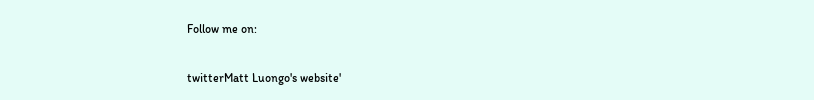Follow me on:

twitterMatt Luongo's website'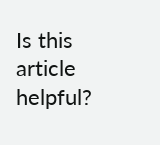Is this article helpful?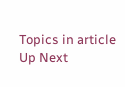Topics in article
Up Next